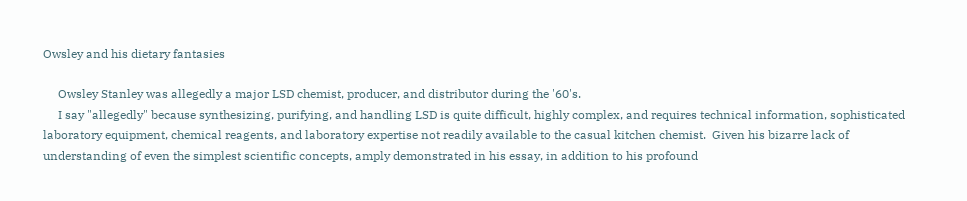Owsley and his dietary fantasies

     Owsley Stanley was allegedly a major LSD chemist, producer, and distributor during the '60's.
     I say "allegedly" because synthesizing, purifying, and handling LSD is quite difficult, highly complex, and requires technical information, sophisticated laboratory equipment, chemical reagents, and laboratory expertise not readily available to the casual kitchen chemist.  Given his bizarre lack of understanding of even the simplest scientific concepts, amply demonstrated in his essay, in addition to his profound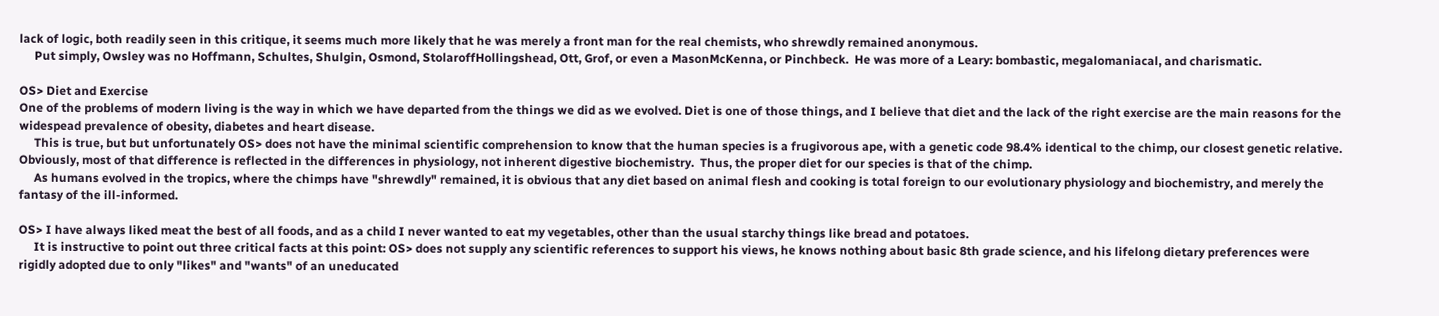lack of logic, both readily seen in this critique, it seems much more likely that he was merely a front man for the real chemists, who shrewdly remained anonymous.
     Put simply, Owsley was no Hoffmann, Schultes, Shulgin, Osmond, StolaroffHollingshead, Ott, Grof, or even a MasonMcKenna, or Pinchbeck.  He was more of a Leary: bombastic, megalomaniacal, and charismatic.

OS> Diet and Exercise
One of the problems of modern living is the way in which we have departed from the things we did as we evolved. Diet is one of those things, and I believe that diet and the lack of the right exercise are the main reasons for the widespead prevalence of obesity, diabetes and heart disease.
     This is true, but but unfortunately OS> does not have the minimal scientific comprehension to know that the human species is a frugivorous ape, with a genetic code 98.4% identical to the chimp, our closest genetic relative.  Obviously, most of that difference is reflected in the differences in physiology, not inherent digestive biochemistry.  Thus, the proper diet for our species is that of the chimp.
     As humans evolved in the tropics, where the chimps have "shrewdly" remained, it is obvious that any diet based on animal flesh and cooking is total foreign to our evolutionary physiology and biochemistry, and merely the fantasy of the ill-informed.

OS> I have always liked meat the best of all foods, and as a child I never wanted to eat my vegetables, other than the usual starchy things like bread and potatoes.
     It is instructive to point out three critical facts at this point: OS> does not supply any scientific references to support his views, he knows nothing about basic 8th grade science, and his lifelong dietary preferences were rigidly adopted due to only "likes" and "wants" of an uneducated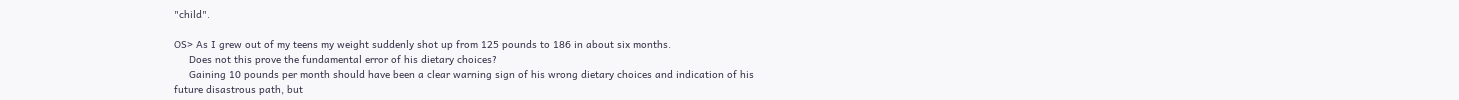"child".

OS> As I grew out of my teens my weight suddenly shot up from 125 pounds to 186 in about six months.
     Does not this prove the fundamental error of his dietary choices?
     Gaining 10 pounds per month should have been a clear warning sign of his wrong dietary choices and indication of his future disastrous path, but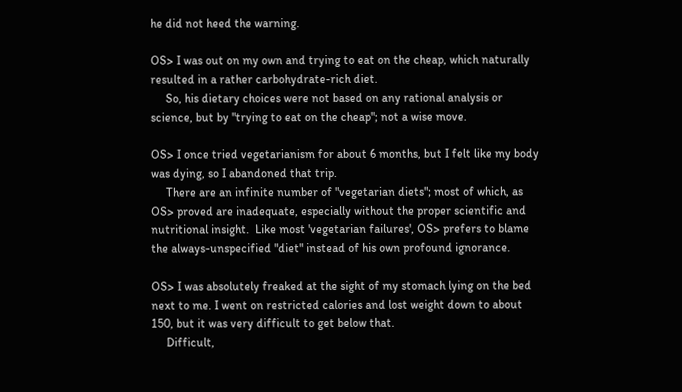he did not heed the warning.

OS> I was out on my own and trying to eat on the cheap, which naturally resulted in a rather carbohydrate-rich diet.
     So, his dietary choices were not based on any rational analysis or science, but by "trying to eat on the cheap"; not a wise move.

OS> I once tried vegetarianism for about 6 months, but I felt like my body was dying, so I abandoned that trip.
     There are an infinite number of "vegetarian diets"; most of which, as OS> proved are inadequate, especially without the proper scientific and nutritional insight.  Like most 'vegetarian failures', OS> prefers to blame the always-unspecified "diet" instead of his own profound ignorance.

OS> I was absolutely freaked at the sight of my stomach lying on the bed next to me. I went on restricted calories and lost weight down to about 150, but it was very difficult to get below that.
     Difficult,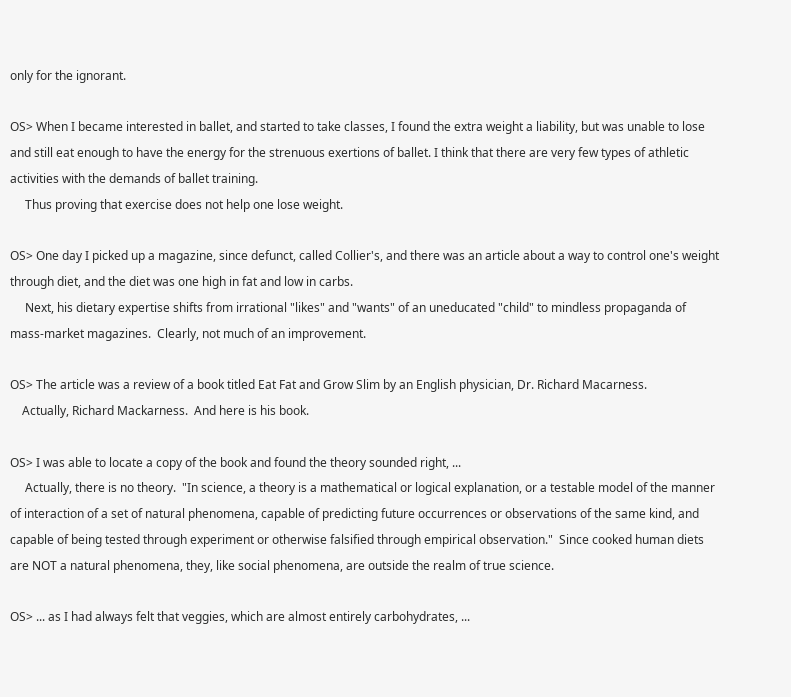only for the ignorant.

OS> When I became interested in ballet, and started to take classes, I found the extra weight a liability, but was unable to lose and still eat enough to have the energy for the strenuous exertions of ballet. I think that there are very few types of athletic activities with the demands of ballet training.
     Thus proving that exercise does not help one lose weight.

OS> One day I picked up a magazine, since defunct, called Collier's, and there was an article about a way to control one's weight through diet, and the diet was one high in fat and low in carbs.
     Next, his dietary expertise shifts from irrational "likes" and "wants" of an uneducated "child" to mindless propaganda of mass-market magazines.  Clearly, not much of an improvement.

OS> The article was a review of a book titled Eat Fat and Grow Slim by an English physician, Dr. Richard Macarness.
    Actually, Richard Mackarness.  And here is his book.

OS> I was able to locate a copy of the book and found the theory sounded right, ...
     Actually, there is no theory.  "In science, a theory is a mathematical or logical explanation, or a testable model of the manner of interaction of a set of natural phenomena, capable of predicting future occurrences or observations of the same kind, and capable of being tested through experiment or otherwise falsified through empirical observation."  Since cooked human diets are NOT a natural phenomena, they, like social phenomena, are outside the realm of true science.

OS> ... as I had always felt that veggies, which are almost entirely carbohydrates, ...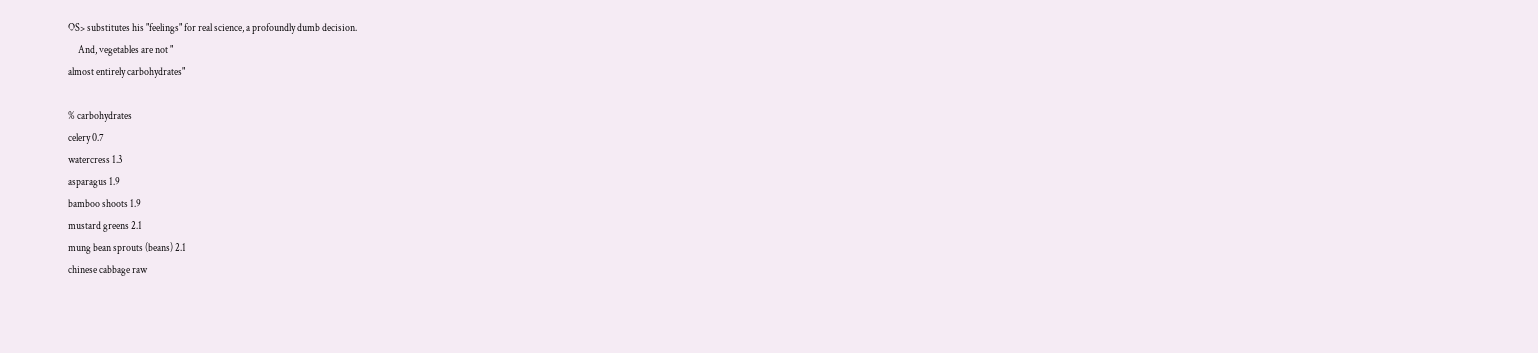OS> substitutes his "feelings" for real science, a profoundly dumb decision.
     And, vegetables are not "
almost entirely carbohydrates"

% carbohydrates
celery 0.7
watercress 1.3
asparagus 1.9
bamboo shoots 1.9
mustard greens 2.1
mung bean sprouts (beans) 2.1
chinese cabbage raw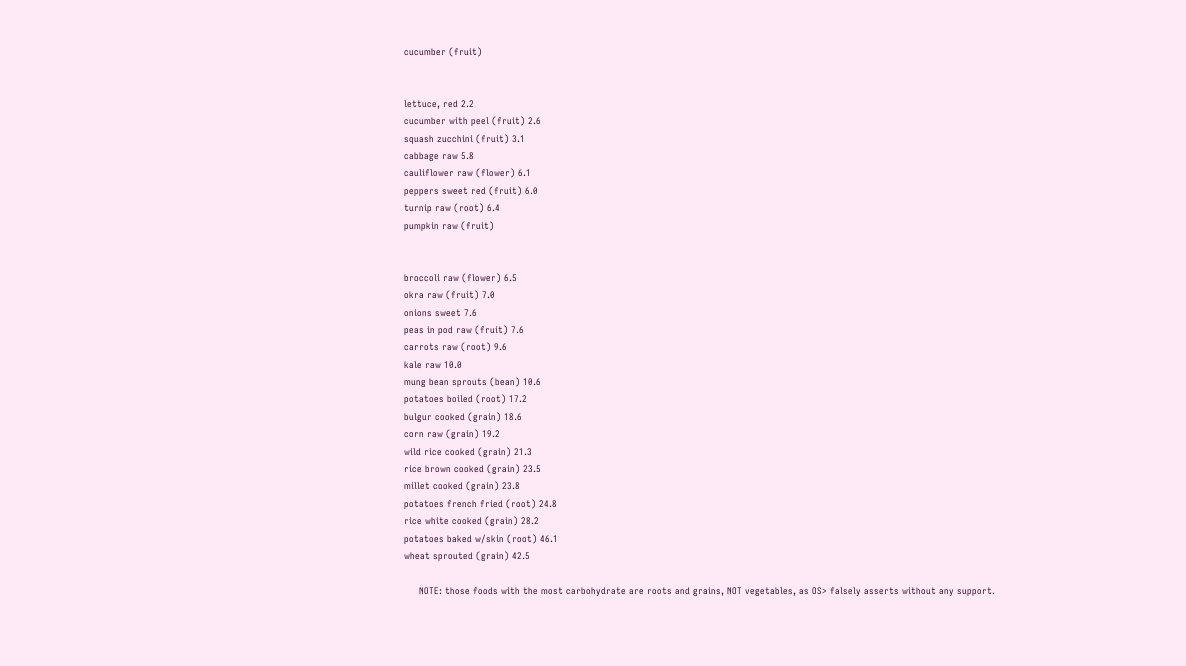cucumber (fruit)


lettuce, red 2.2
cucumber with peel (fruit) 2.6
squash zucchini (fruit) 3.1
cabbage raw 5.8
cauliflower raw (flower) 6.1
peppers sweet red (fruit) 6.0
turnip raw (root) 6.4
pumpkin raw (fruit)


broccoli raw (flower) 6.5
okra raw (fruit) 7.0
onions sweet 7.6
peas in pod raw (fruit) 7.6
carrots raw (root) 9.6
kale raw 10.0
mung bean sprouts (bean) 10.6
potatoes boiled (root) 17.2
bulgur cooked (grain) 18.6
corn raw (grain) 19.2
wild rice cooked (grain) 21.3
rice brown cooked (grain) 23.5
millet cooked (grain) 23.8
potatoes french fried (root) 24.8
rice white cooked (grain) 28.2
potatoes baked w/skin (root) 46.1
wheat sprouted (grain) 42.5

     NOTE: those foods with the most carbohydrate are roots and grains, NOT vegetables, as OS> falsely asserts without any support.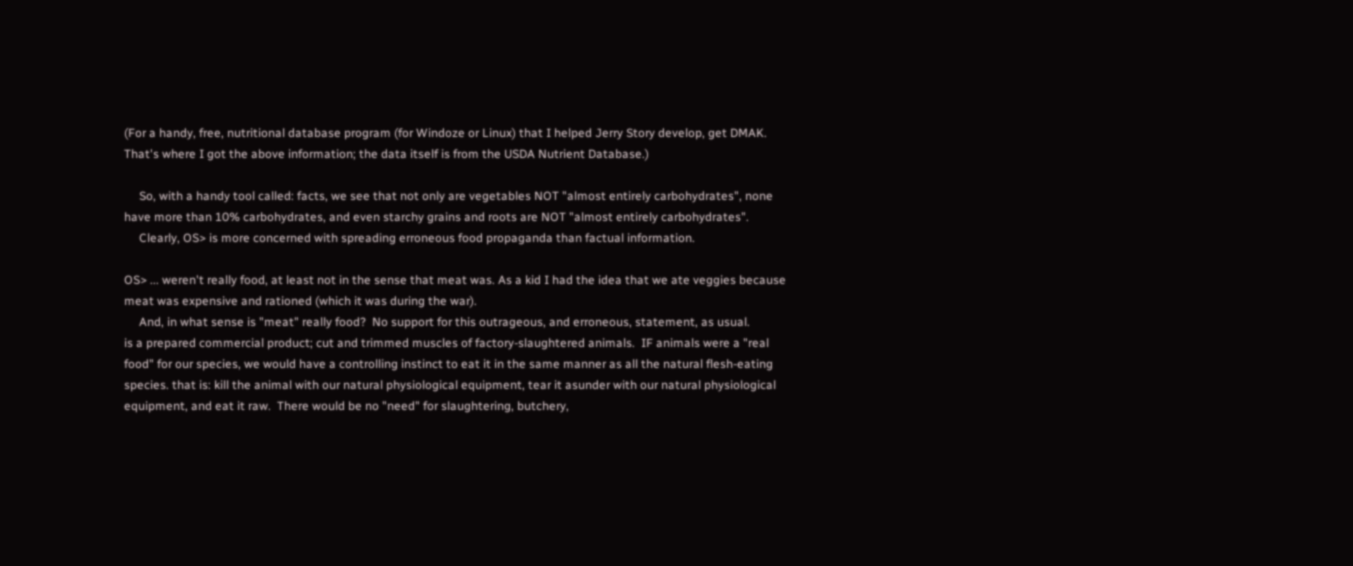(For a handy, free, nutritional database program (for Windoze or Linux) that I helped Jerry Story develop, get DMAK.  That's where I got the above information; the data itself is from the USDA Nutrient Database.)

     So, with a handy tool called: facts, we see that not only are vegetables NOT "almost entirely carbohydrates", none have more than 10% carbohydrates, and even starchy grains and roots are NOT "almost entirely carbohydrates".
     Clearly, OS> is more concerned with spreading erroneous food propaganda than factual information.

OS> ... weren't really food, at least not in the sense that meat was. As a kid I had the idea that we ate veggies because meat was expensive and rationed (which it was during the war).
     And, in what sense is "meat" really food?  No support for this outrageous, and erroneous, statement, as usual.
is a prepared commercial product; cut and trimmed muscles of factory-slaughtered animals.  IF animals were a "real food" for our species, we would have a controlling instinct to eat it in the same manner as all the natural flesh-eating species. that is: kill the animal with our natural physiological equipment, tear it asunder with our natural physiological equipment, and eat it raw.  There would be no "need" for slaughtering, butchery,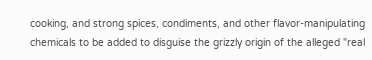cooking, and strong spices, condiments, and other flavor-manipulating chemicals to be added to disguise the grizzly origin of the alleged "real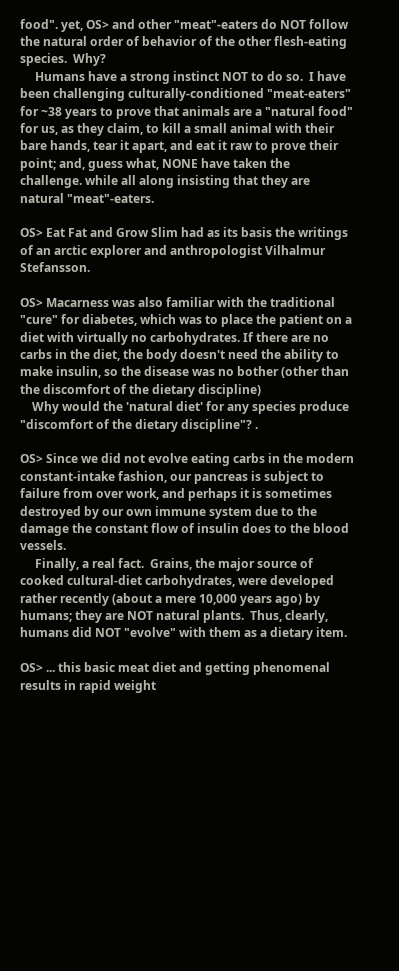food". yet, OS> and other "meat"-eaters do NOT follow the natural order of behavior of the other flesh-eating species.  Why?
     Humans have a strong instinct NOT to do so.  I have been challenging culturally-conditioned "meat-eaters" for ~38 years to prove that animals are a "natural food" for us, as they claim, to kill a small animal with their bare hands, tear it apart, and eat it raw to prove their point; and, guess what, NONE have taken the challenge. while all along insisting that they are natural "meat"-eaters.

OS> Eat Fat and Grow Slim had as its basis the writings of an arctic explorer and anthropologist Vilhalmur Stefansson.

OS> Macarness was also familiar with the traditional "cure" for diabetes, which was to place the patient on a diet with virtually no carbohydrates. If there are no carbs in the diet, the body doesn't need the ability to make insulin, so the disease was no bother (other than the discomfort of the dietary discipline)
    Why would the 'natural diet' for any species produce "discomfort of the dietary discipline"? .

OS> Since we did not evolve eating carbs in the modern constant-intake fashion, our pancreas is subject to failure from over work, and perhaps it is sometimes destroyed by our own immune system due to the damage the constant flow of insulin does to the blood vessels.
     Finally, a real fact.  Grains, the major source of cooked cultural-diet carbohydrates, were developed rather recently (about a mere 10,000 years ago) by humans; they are NOT natural plants.  Thus, clearly, humans did NOT "evolve" with them as a dietary item.

OS> ... this basic meat diet and getting phenomenal results in rapid weight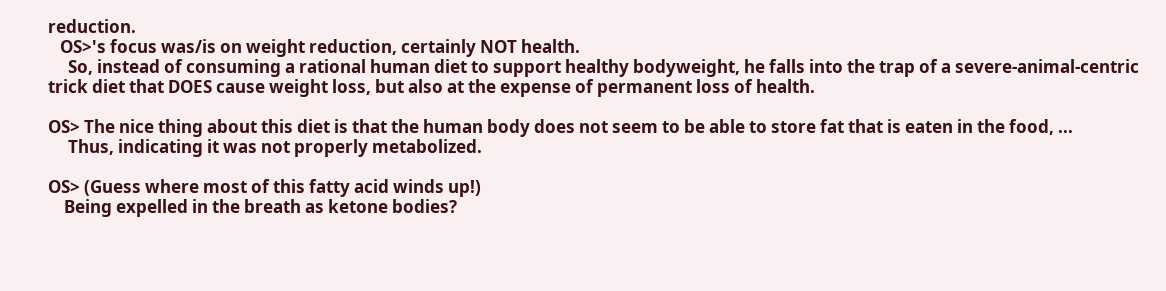reduction.
   OS>'s focus was/is on weight reduction, certainly NOT health.
     So, instead of consuming a rational human diet to support healthy bodyweight, he falls into the trap of a severe-animal-centric trick diet that DOES cause weight loss, but also at the expense of permanent loss of health.

OS> The nice thing about this diet is that the human body does not seem to be able to store fat that is eaten in the food, ...
     Thus, indicating it was not properly metabolized.

OS> (Guess where most of this fatty acid winds up!)
    Being expelled in the breath as ketone bodies?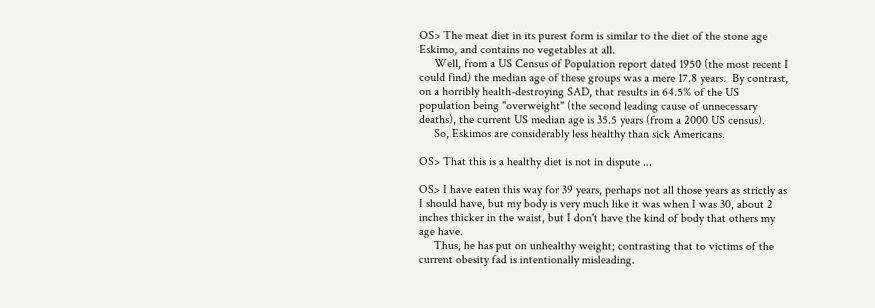OS> The meat diet in its purest form is similar to the diet of the stone age Eskimo, and contains no vegetables at all.
     Well, from a US Census of Population report dated 1950 (the most recent I could find) the median age of these groups was a mere 17.8 years.  By contrast, on a horribly health-destroying SAD, that results in 64.5% of the US population being "overweight" (the second leading cause of unnecessary deaths), the current US median age is 35.5 years (from a 2000 US census).
     So, Eskimos are considerably less healthy than sick Americans.

OS> That this is a healthy diet is not in dispute ...

OS> I have eaten this way for 39 years, perhaps not all those years as strictly as I should have, but my body is very much like it was when I was 30, about 2 inches thicker in the waist, but I don't have the kind of body that others my age have.
     Thus, he has put on unhealthy weight; contrasting that to victims of the current obesity fad is intentionally misleading.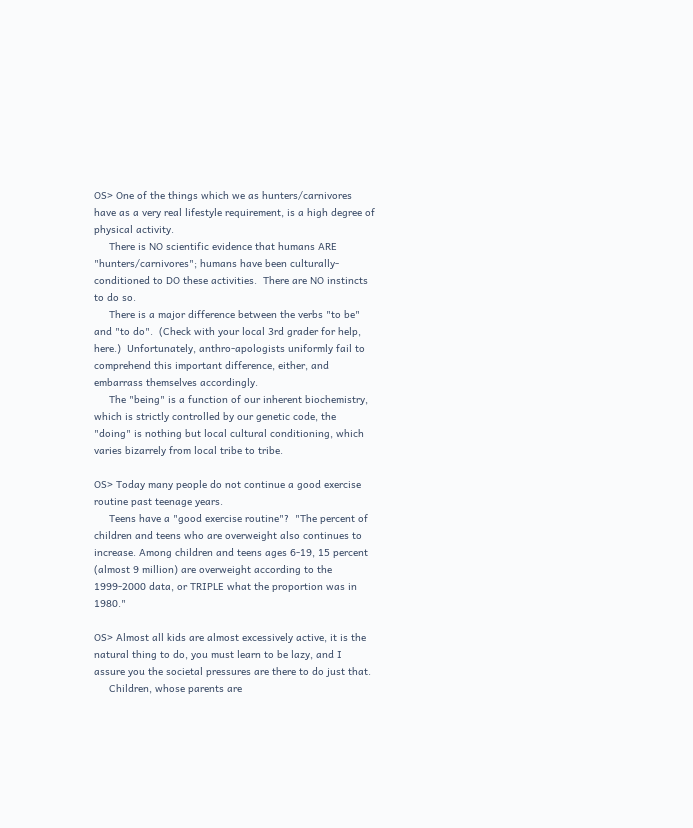OS> One of the things which we as hunters/carnivores have as a very real lifestyle requirement, is a high degree of physical activity.
     There is NO scientific evidence that humans ARE "hunters/carnivores"; humans have been culturally-conditioned to DO these activities.  There are NO instincts to do so.
     There is a major difference between the verbs "to be" and "to do".  (Check with your local 3rd grader for help, here.)  Unfortunately, anthro-apologists uniformly fail to comprehend this important difference, either, and embarrass themselves accordingly.
     The "being" is a function of our inherent biochemistry, which is strictly controlled by our genetic code, the "doing" is nothing but local cultural conditioning, which varies bizarrely from local tribe to tribe.

OS> Today many people do not continue a good exercise routine past teenage years.
     Teens have a "good exercise routine"?  "The percent of children and teens who are overweight also continues to increase. Among children and teens ages 6-19, 15 percent (almost 9 million) are overweight according to the 1999-2000 data, or TRIPLE what the proportion was in 1980."

OS> Almost all kids are almost excessively active, it is the natural thing to do, you must learn to be lazy, and I assure you the societal pressures are there to do just that.
     Children, whose parents are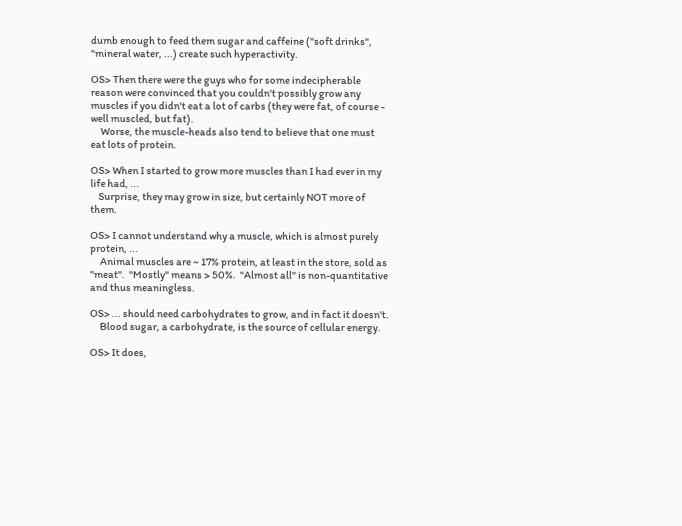dumb enough to feed them sugar and caffeine ("soft drinks", "mineral water, ...) create such hyperactivity.

OS> Then there were the guys who for some indecipherable reason were convinced that you couldn't possibly grow any muscles if you didn't eat a lot of carbs (they were fat, of course - well muscled, but fat).
     Worse, the muscle-heads also tend to believe that one must eat lots of protein.

OS> When I started to grow more muscles than I had ever in my life had, ...
    Surprise, they may grow in size, but certainly NOT more of them.

OS> I cannot understand why a muscle, which is almost purely protein, ...
     Animal muscles are ~ 17% protein, at least in the store, sold as "meat".  "Mostly" means > 50%.  "Almost all" is non-quantitative and thus meaningless.

OS> ... should need carbohydrates to grow, and in fact it doesn't.
     Blood sugar, a carbohydrate, is the source of cellular energy.

OS> It does,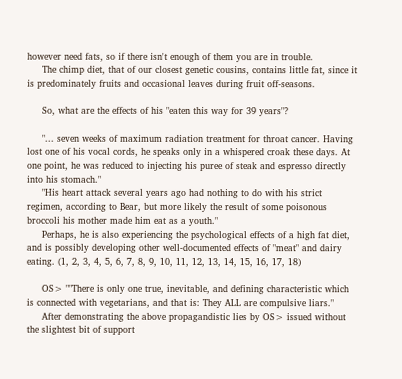however need fats, so if there isn't enough of them you are in trouble.
     The chimp diet, that of our closest genetic cousins, contains little fat, since it is predominately fruits and occasional leaves during fruit off-seasons.

     So, what are the effects of his "eaten this way for 39 years"?

     "... seven weeks of maximum radiation treatment for throat cancer. Having lost one of his vocal cords, he speaks only in a whispered croak these days. At one point, he was reduced to injecting his puree of steak and espresso directly into his stomach."
     "His heart attack several years ago had nothing to do with his strict regimen, according to Bear, but more likely the result of some poisonous broccoli his mother made him eat as a youth."
     Perhaps, he is also experiencing the psychological effects of a high fat diet, and is possibly developing other well-documented effects of "meat" and dairy eating. (1, 2, 3, 4, 5, 6, 7, 8, 9, 10, 11, 12, 13, 14, 15, 16, 17, 18)

     OS> ""There is only one true, inevitable, and defining characteristic which is connected with vegetarians, and that is: They ALL are compulsive liars."
     After demonstrating the above propagandistic lies by OS> issued without the slightest bit of support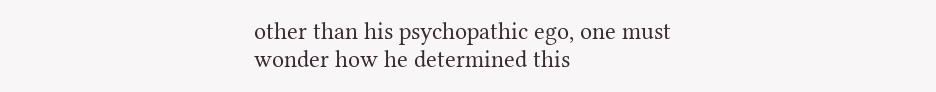other than his psychopathic ego, one must wonder how he determined this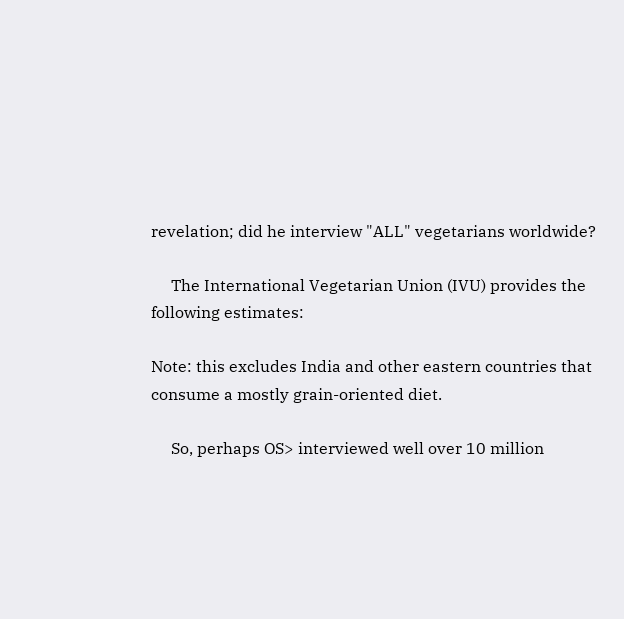revelation; did he interview "ALL" vegetarians worldwide?

     The International Vegetarian Union (IVU) provides the following estimates:

Note: this excludes India and other eastern countries that consume a mostly grain-oriented diet.

     So, perhaps OS> interviewed well over 10 million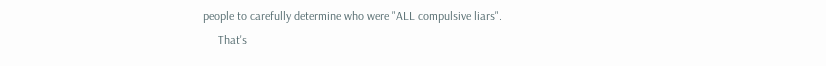people to carefully determine who were "ALL compulsive liars".
     That's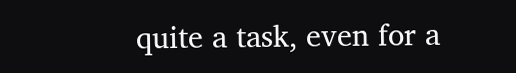quite a task, even for a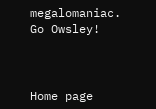megalomaniac.  Go Owsley!



Home page